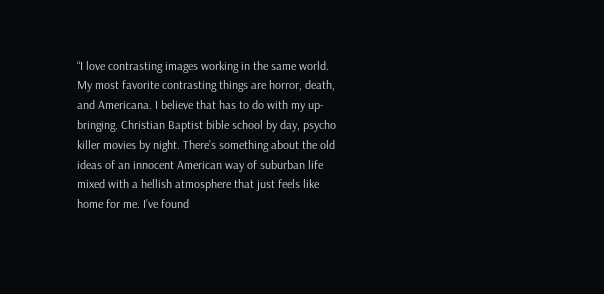“I love contrasting images working in the same world. My most favorite contrasting things are horror, death, and Americana. I believe that has to do with my up-bringing. Christian Baptist bible school by day, psycho killer movies by night. There’s something about the old ideas of an innocent American way of suburban life mixed with a hellish atmosphere that just feels like home for me. I’ve found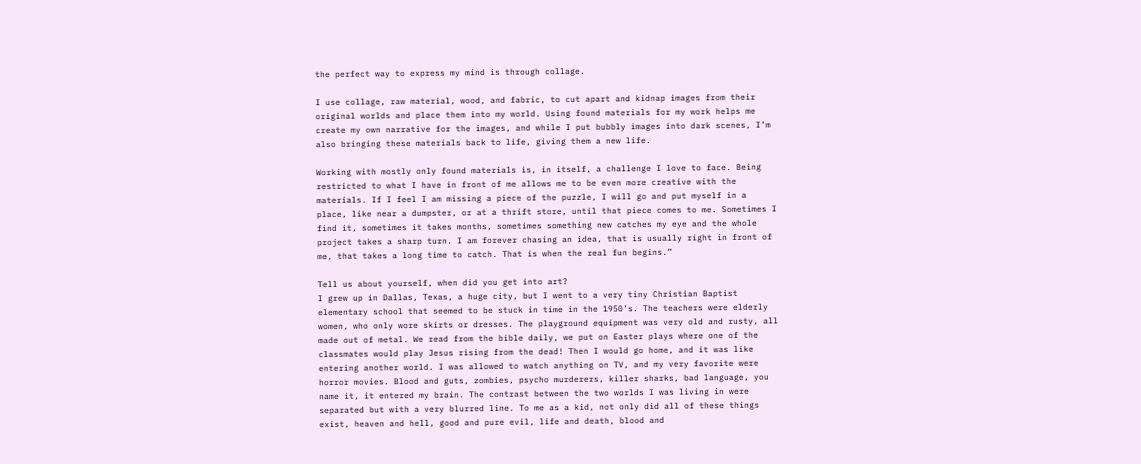the perfect way to express my mind is through collage.

I use collage, raw material, wood, and fabric, to cut apart and kidnap images from their original worlds and place them into my world. Using found materials for my work helps me create my own narrative for the images, and while I put bubbly images into dark scenes, I’m also bringing these materials back to life, giving them a new life.

Working with mostly only found materials is, in itself, a challenge I love to face. Being restricted to what I have in front of me allows me to be even more creative with the materials. If I feel I am missing a piece of the puzzle, I will go and put myself in a place, like near a dumpster, or at a thrift store, until that piece comes to me. Sometimes I find it, sometimes it takes months, sometimes something new catches my eye and the whole project takes a sharp turn. I am forever chasing an idea, that is usually right in front of me, that takes a long time to catch. That is when the real fun begins.”

Tell us about yourself, when did you get into art?
I grew up in Dallas, Texas, a huge city, but I went to a very tiny Christian Baptist elementary school that seemed to be stuck in time in the 1950’s. The teachers were elderly women, who only wore skirts or dresses. The playground equipment was very old and rusty, all made out of metal. We read from the bible daily, we put on Easter plays where one of the classmates would play Jesus rising from the dead! Then I would go home, and it was like entering another world. I was allowed to watch anything on TV, and my very favorite were horror movies. Blood and guts, zombies, psycho murderers, killer sharks, bad language, you name it, it entered my brain. The contrast between the two worlds I was living in were separated but with a very blurred line. To me as a kid, not only did all of these things exist, heaven and hell, good and pure evil, life and death, blood and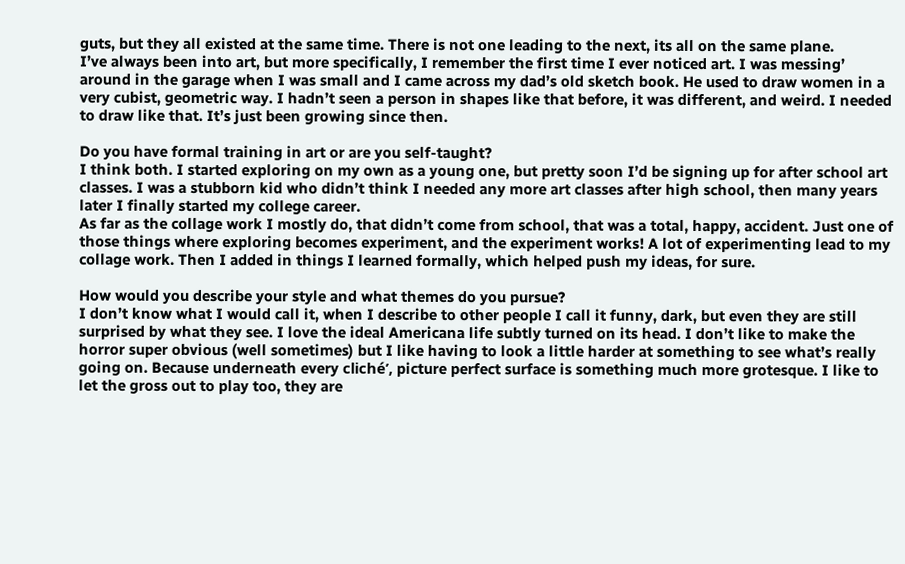guts, but they all existed at the same time. There is not one leading to the next, its all on the same plane.
I’ve always been into art, but more specifically, I remember the first time I ever noticed art. I was messing’ around in the garage when I was small and I came across my dad’s old sketch book. He used to draw women in a very cubist, geometric way. I hadn’t seen a person in shapes like that before, it was different, and weird. I needed to draw like that. It’s just been growing since then.

Do you have formal training in art or are you self-taught?
I think both. I started exploring on my own as a young one, but pretty soon I’d be signing up for after school art classes. I was a stubborn kid who didn’t think I needed any more art classes after high school, then many years later I finally started my college career.
As far as the collage work I mostly do, that didn’t come from school, that was a total, happy, accident. Just one of those things where exploring becomes experiment, and the experiment works! A lot of experimenting lead to my collage work. Then I added in things I learned formally, which helped push my ideas, for sure.

How would you describe your style and what themes do you pursue?
I don’t know what I would call it, when I describe to other people I call it funny, dark, but even they are still surprised by what they see. I love the ideal Americana life subtly turned on its head. I don’t like to make the horror super obvious (well sometimes) but I like having to look a little harder at something to see what’s really going on. Because underneath every cliché’, picture perfect surface is something much more grotesque. I like to let the gross out to play too, they are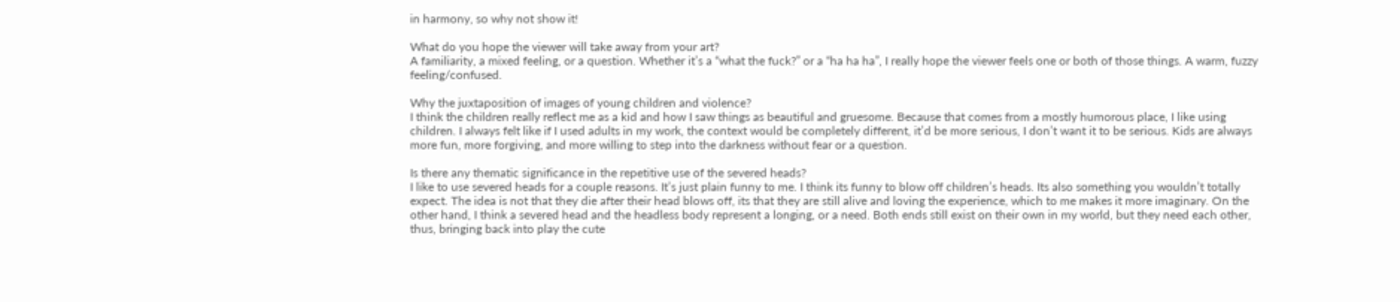in harmony, so why not show it!

What do you hope the viewer will take away from your art?
A familiarity, a mixed feeling, or a question. Whether it’s a “what the fuck?” or a “ha ha ha”, I really hope the viewer feels one or both of those things. A warm, fuzzy feeling/confused.

Why the juxtaposition of images of young children and violence?
I think the children really reflect me as a kid and how I saw things as beautiful and gruesome. Because that comes from a mostly humorous place, I like using children. I always felt like if I used adults in my work, the context would be completely different, it’d be more serious, I don’t want it to be serious. Kids are always more fun, more forgiving, and more willing to step into the darkness without fear or a question.

Is there any thematic significance in the repetitive use of the severed heads?
I like to use severed heads for a couple reasons. It’s just plain funny to me. I think its funny to blow off children’s heads. Its also something you wouldn’t totally expect. The idea is not that they die after their head blows off, its that they are still alive and loving the experience, which to me makes it more imaginary. On the other hand, I think a severed head and the headless body represent a longing, or a need. Both ends still exist on their own in my world, but they need each other, thus, bringing back into play the cute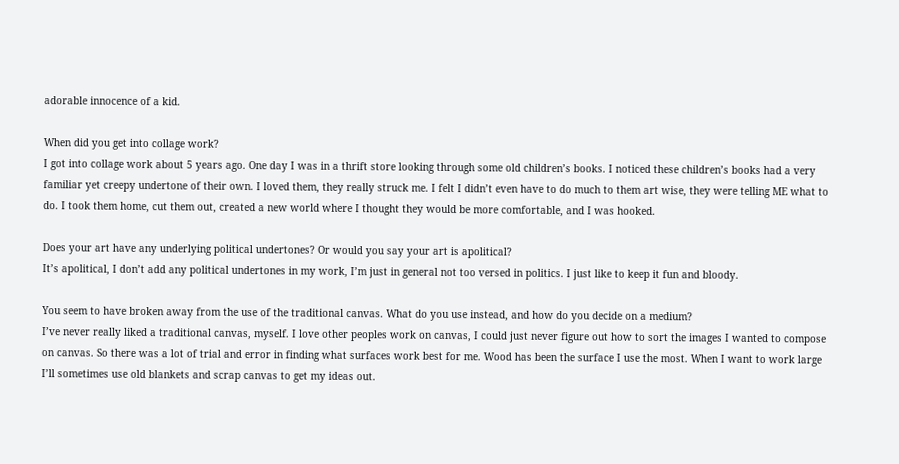adorable innocence of a kid.

When did you get into collage work?
I got into collage work about 5 years ago. One day I was in a thrift store looking through some old children’s books. I noticed these children’s books had a very familiar yet creepy undertone of their own. I loved them, they really struck me. I felt I didn’t even have to do much to them art wise, they were telling ME what to do. I took them home, cut them out, created a new world where I thought they would be more comfortable, and I was hooked.

Does your art have any underlying political undertones? Or would you say your art is apolitical?
It’s apolitical, I don’t add any political undertones in my work, I’m just in general not too versed in politics. I just like to keep it fun and bloody.

You seem to have broken away from the use of the traditional canvas. What do you use instead, and how do you decide on a medium?
I’ve never really liked a traditional canvas, myself. I love other peoples work on canvas, I could just never figure out how to sort the images I wanted to compose on canvas. So there was a lot of trial and error in finding what surfaces work best for me. Wood has been the surface I use the most. When I want to work large I’ll sometimes use old blankets and scrap canvas to get my ideas out.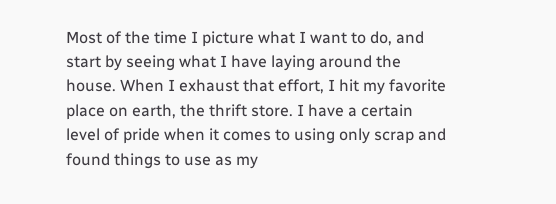Most of the time I picture what I want to do, and start by seeing what I have laying around the house. When I exhaust that effort, I hit my favorite place on earth, the thrift store. I have a certain level of pride when it comes to using only scrap and found things to use as my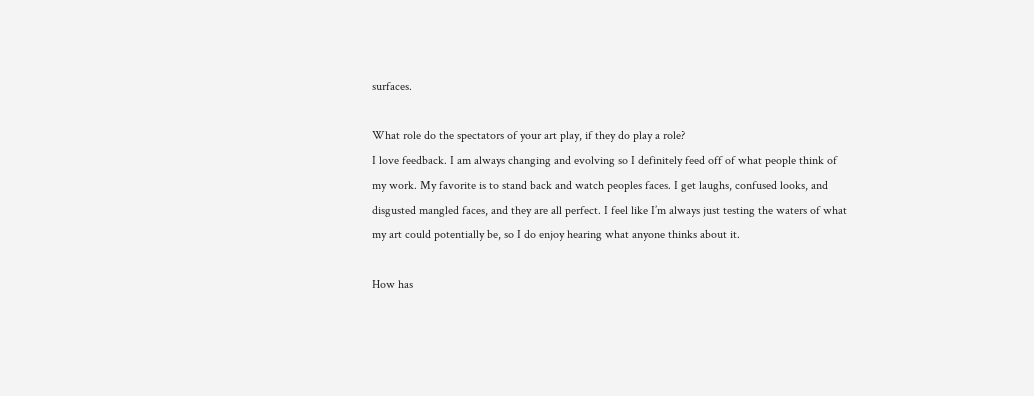surfaces.

What role do the spectators of your art play, if they do play a role?
I love feedback. I am always changing and evolving so I definitely feed off of what people think of my work. My favorite is to stand back and watch peoples faces. I get laughs, confused looks, and disgusted mangled faces, and they are all perfect. I feel like I’m always just testing the waters of what my art could potentially be, so I do enjoy hearing what anyone thinks about it.

How has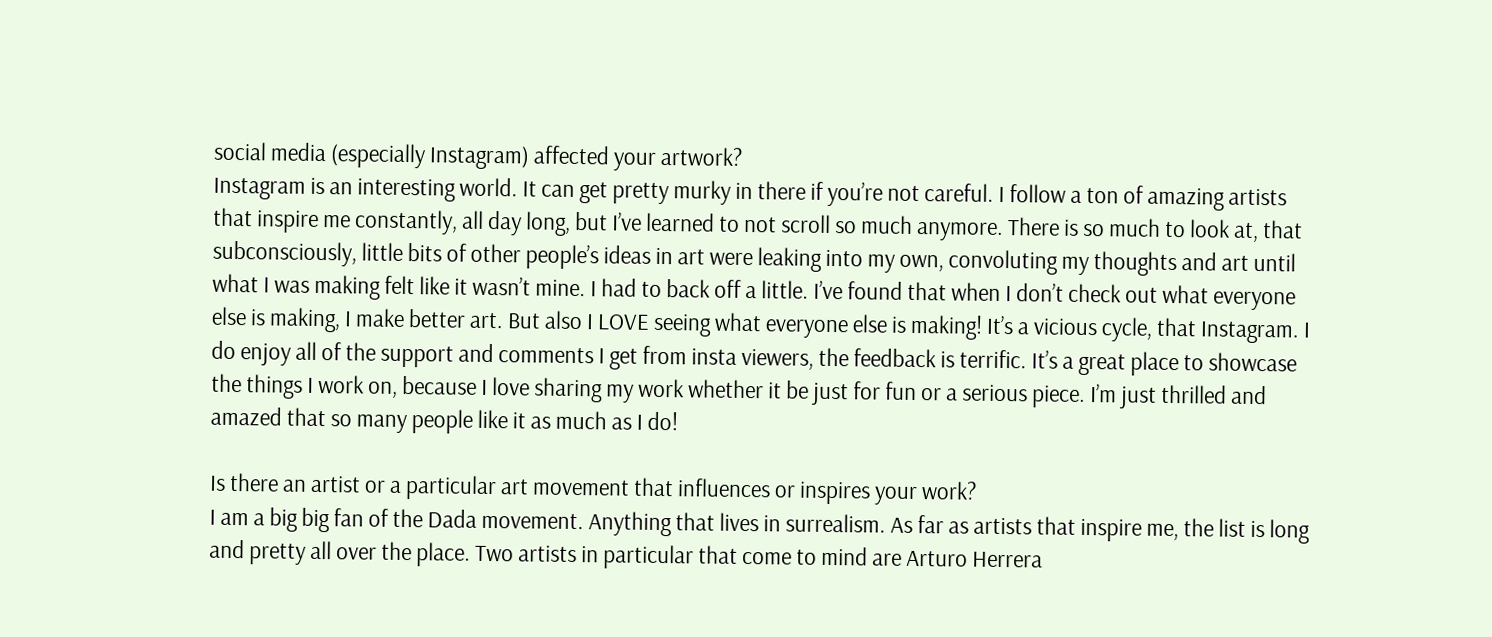social media (especially Instagram) affected your artwork?
Instagram is an interesting world. It can get pretty murky in there if you’re not careful. I follow a ton of amazing artists that inspire me constantly, all day long, but I’ve learned to not scroll so much anymore. There is so much to look at, that subconsciously, little bits of other people’s ideas in art were leaking into my own, convoluting my thoughts and art until what I was making felt like it wasn’t mine. I had to back off a little. I’ve found that when I don’t check out what everyone else is making, I make better art. But also I LOVE seeing what everyone else is making! It’s a vicious cycle, that Instagram. I do enjoy all of the support and comments I get from insta viewers, the feedback is terrific. It’s a great place to showcase the things I work on, because I love sharing my work whether it be just for fun or a serious piece. I’m just thrilled and amazed that so many people like it as much as I do!

Is there an artist or a particular art movement that influences or inspires your work?
I am a big big fan of the Dada movement. Anything that lives in surrealism. As far as artists that inspire me, the list is long and pretty all over the place. Two artists in particular that come to mind are Arturo Herrera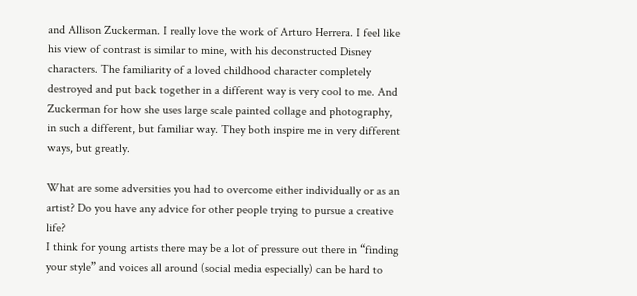and Allison Zuckerman. I really love the work of Arturo Herrera. I feel like his view of contrast is similar to mine, with his deconstructed Disney characters. The familiarity of a loved childhood character completely destroyed and put back together in a different way is very cool to me. And Zuckerman for how she uses large scale painted collage and photography, in such a different, but familiar way. They both inspire me in very different ways, but greatly.

What are some adversities you had to overcome either individually or as an artist? Do you have any advice for other people trying to pursue a creative life?
I think for young artists there may be a lot of pressure out there in “finding your style” and voices all around (social media especially) can be hard to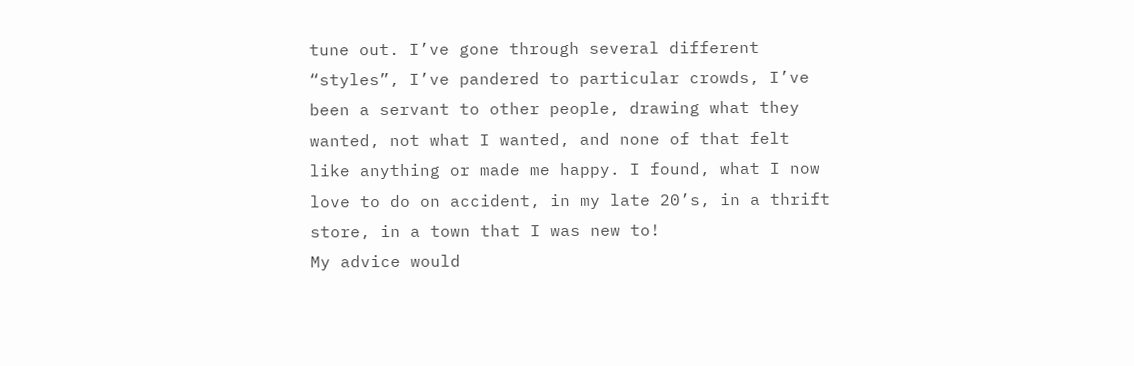tune out. I’ve gone through several different “styles”, I’ve pandered to particular crowds, I’ve been a servant to other people, drawing what they wanted, not what I wanted, and none of that felt like anything or made me happy. I found, what I now love to do on accident, in my late 20’s, in a thrift store, in a town that I was new to!
My advice would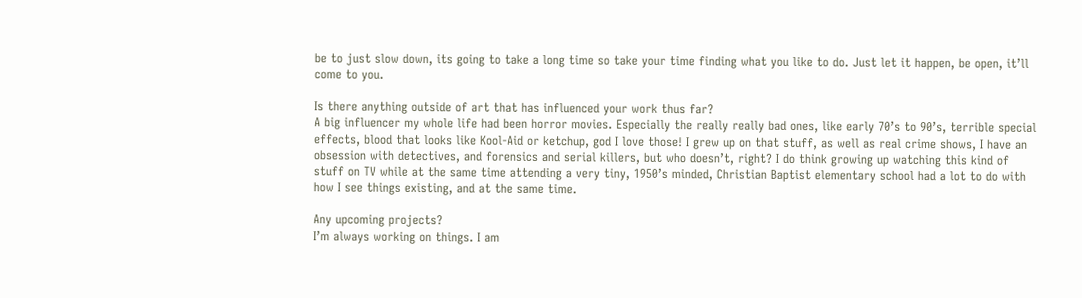be to just slow down, its going to take a long time so take your time finding what you like to do. Just let it happen, be open, it’ll come to you.

Is there anything outside of art that has influenced your work thus far?
A big influencer my whole life had been horror movies. Especially the really really bad ones, like early 70’s to 90’s, terrible special effects, blood that looks like Kool-Aid or ketchup, god I love those! I grew up on that stuff, as well as real crime shows, I have an obsession with detectives, and forensics and serial killers, but who doesn’t, right? I do think growing up watching this kind of stuff on TV while at the same time attending a very tiny, 1950’s minded, Christian Baptist elementary school had a lot to do with how I see things existing, and at the same time.

Any upcoming projects?
I’m always working on things. I am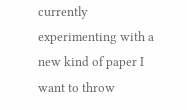currently experimenting with a new kind of paper I want to throw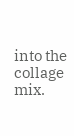into the collage mix.